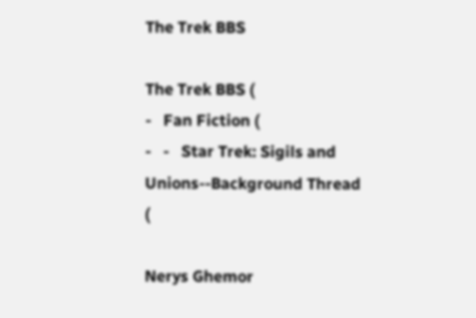The Trek BBS

The Trek BBS (
-   Fan Fiction (
-   -   Star Trek: Sigils and Unions--Background Thread (

Nerys Ghemor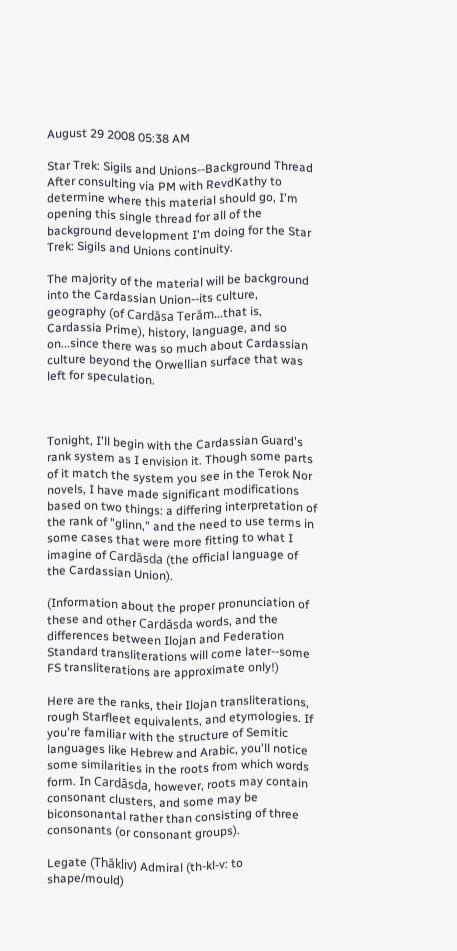August 29 2008 05:38 AM

Star Trek: Sigils and Unions--Background Thread
After consulting via PM with RevdKathy to determine where this material should go, I'm opening this single thread for all of the background development I'm doing for the Star Trek: Sigils and Unions continuity.

The majority of the material will be background into the Cardassian Union--its culture, geography (of Cardăsa Terăm...that is, Cardassia Prime), history, language, and so on...since there was so much about Cardassian culture beyond the Orwellian surface that was left for speculation.



Tonight, I'll begin with the Cardassian Guard's rank system as I envision it. Though some parts of it match the system you see in the Terok Nor novels, I have made significant modifications based on two things: a differing interpretation of the rank of "glinn," and the need to use terms in some cases that were more fitting to what I imagine of Cardăsda (the official language of the Cardassian Union).

(Information about the proper pronunciation of these and other Cardăsda words, and the differences between Ilojan and Federation Standard transliterations will come later--some FS transliterations are approximate only!)

Here are the ranks, their Ilojan transliterations, rough Starfleet equivalents, and etymologies. If you're familiar with the structure of Semitic languages like Hebrew and Arabic, you'll notice some similarities in the roots from which words form. In Cardăsda, however, roots may contain consonant clusters, and some may be biconsonantal rather than consisting of three consonants (or consonant groups).

Legate (Thăkliv) Admiral (th-kl-v: to shape/mould)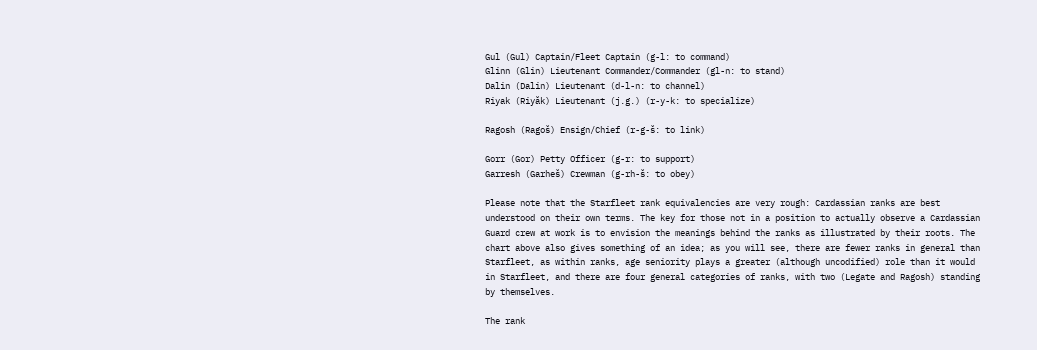Gul (Gul) Captain/Fleet Captain (g-l: to command)
Glinn (Glin) Lieutenant Commander/Commander (gl-n: to stand)
Dalin (Dalin) Lieutenant (d-l-n: to channel)
Riyak (Riyăk) Lieutenant (j.g.) (r-y-k: to specialize)

Ragosh (Ragoš) Ensign/Chief (r-g-š: to link)

Gorr (Gor) Petty Officer (g-r: to support)
Garresh (Garheš) Crewman (g-rh-š: to obey)

Please note that the Starfleet rank equivalencies are very rough: Cardassian ranks are best understood on their own terms. The key for those not in a position to actually observe a Cardassian Guard crew at work is to envision the meanings behind the ranks as illustrated by their roots. The chart above also gives something of an idea; as you will see, there are fewer ranks in general than Starfleet, as within ranks, age seniority plays a greater (although uncodified) role than it would in Starfleet, and there are four general categories of ranks, with two (Legate and Ragosh) standing by themselves.

The rank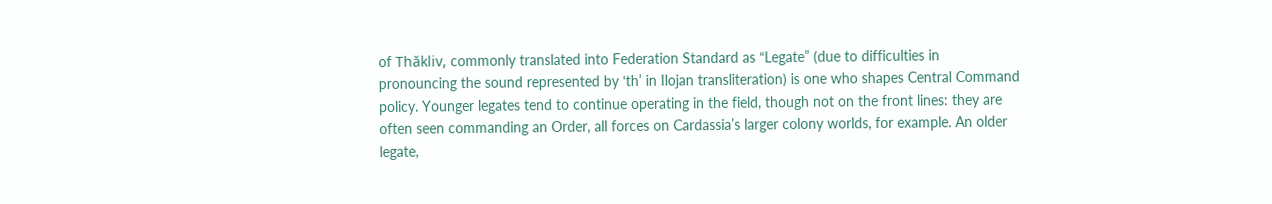of Thăkliv, commonly translated into Federation Standard as “Legate” (due to difficulties in pronouncing the sound represented by ‘th’ in Ilojan transliteration) is one who shapes Central Command policy. Younger legates tend to continue operating in the field, though not on the front lines: they are often seen commanding an Order, all forces on Cardassia’s larger colony worlds, for example. An older legate,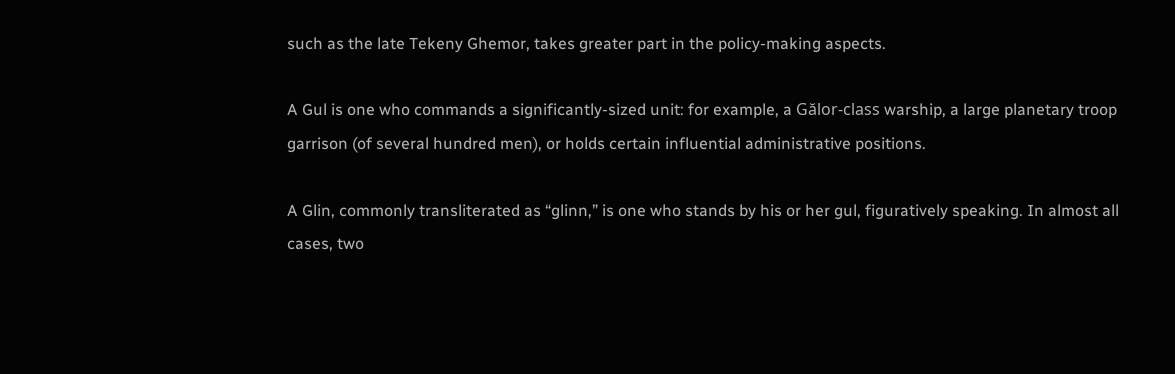such as the late Tekeny Ghemor, takes greater part in the policy-making aspects.

A Gul is one who commands a significantly-sized unit: for example, a Gălor-class warship, a large planetary troop garrison (of several hundred men), or holds certain influential administrative positions.

A Glin, commonly transliterated as “glinn,” is one who stands by his or her gul, figuratively speaking. In almost all cases, two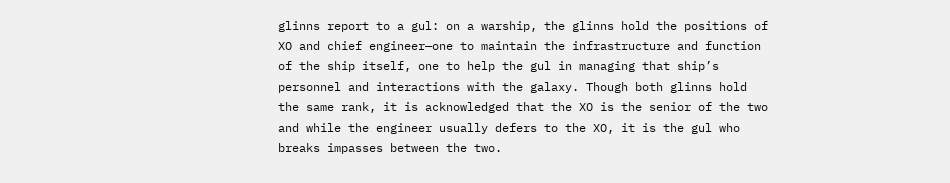glinns report to a gul: on a warship, the glinns hold the positions of XO and chief engineer—one to maintain the infrastructure and function of the ship itself, one to help the gul in managing that ship’s personnel and interactions with the galaxy. Though both glinns hold the same rank, it is acknowledged that the XO is the senior of the two and while the engineer usually defers to the XO, it is the gul who breaks impasses between the two.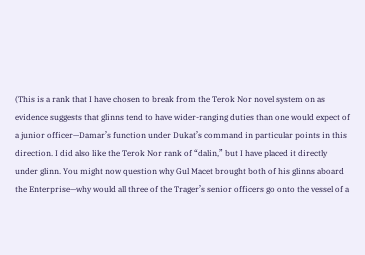(This is a rank that I have chosen to break from the Terok Nor novel system on as evidence suggests that glinns tend to have wider-ranging duties than one would expect of a junior officer—Damar’s function under Dukat’s command in particular points in this direction. I did also like the Terok Nor rank of “dalin,” but I have placed it directly under glinn. You might now question why Gul Macet brought both of his glinns aboard the Enterprise—why would all three of the Trager’s senior officers go onto the vessel of a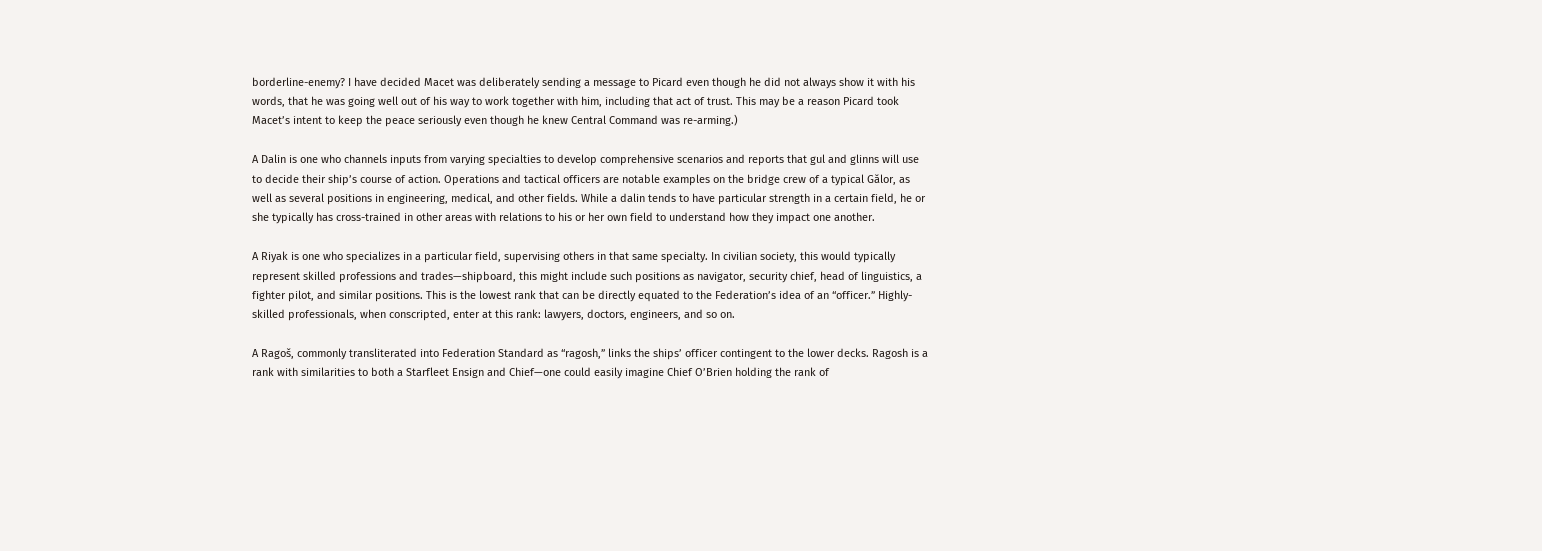borderline-enemy? I have decided Macet was deliberately sending a message to Picard even though he did not always show it with his words, that he was going well out of his way to work together with him, including that act of trust. This may be a reason Picard took Macet’s intent to keep the peace seriously even though he knew Central Command was re-arming.)

A Dalin is one who channels inputs from varying specialties to develop comprehensive scenarios and reports that gul and glinns will use to decide their ship’s course of action. Operations and tactical officers are notable examples on the bridge crew of a typical Gălor, as well as several positions in engineering, medical, and other fields. While a dalin tends to have particular strength in a certain field, he or she typically has cross-trained in other areas with relations to his or her own field to understand how they impact one another.

A Riyak is one who specializes in a particular field, supervising others in that same specialty. In civilian society, this would typically represent skilled professions and trades—shipboard, this might include such positions as navigator, security chief, head of linguistics, a fighter pilot, and similar positions. This is the lowest rank that can be directly equated to the Federation’s idea of an “officer.” Highly-skilled professionals, when conscripted, enter at this rank: lawyers, doctors, engineers, and so on.

A Ragoš, commonly transliterated into Federation Standard as “ragosh,” links the ships’ officer contingent to the lower decks. Ragosh is a rank with similarities to both a Starfleet Ensign and Chief—one could easily imagine Chief O’Brien holding the rank of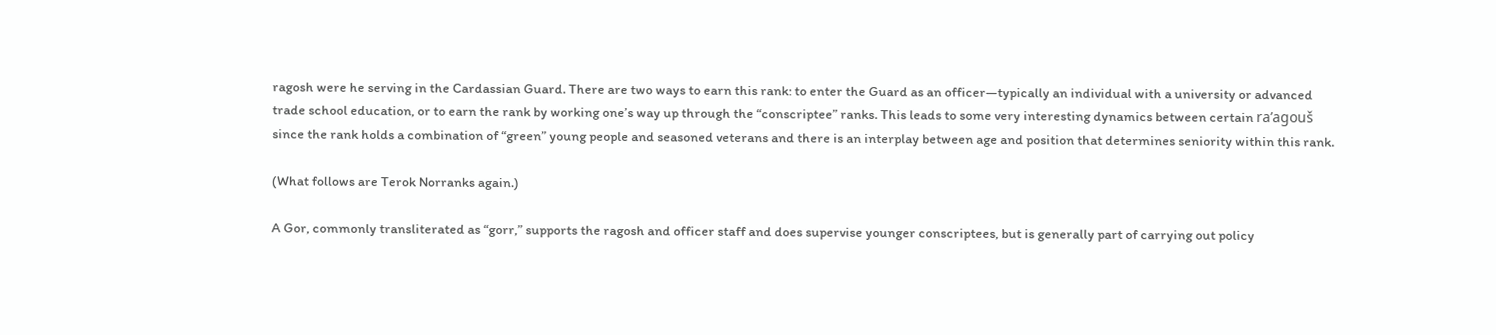ragosh were he serving in the Cardassian Guard. There are two ways to earn this rank: to enter the Guard as an officer—typically an individual with a university or advanced trade school education, or to earn the rank by working one’s way up through the “conscriptee” ranks. This leads to some very interesting dynamics between certain ra’agouš since the rank holds a combination of “green” young people and seasoned veterans and there is an interplay between age and position that determines seniority within this rank.

(What follows are Terok Norranks again.)

A Gor, commonly transliterated as “gorr,” supports the ragosh and officer staff and does supervise younger conscriptees, but is generally part of carrying out policy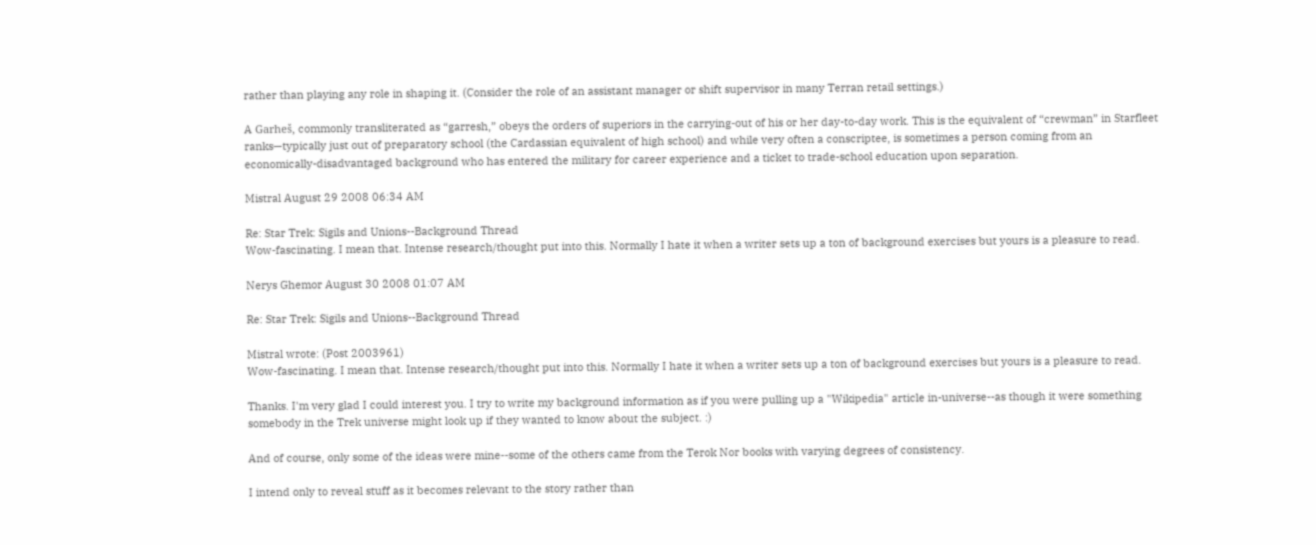rather than playing any role in shaping it. (Consider the role of an assistant manager or shift supervisor in many Terran retail settings.)

A Garheš, commonly transliterated as “garresh,” obeys the orders of superiors in the carrying-out of his or her day-to-day work. This is the equivalent of “crewman” in Starfleet ranks—typically just out of preparatory school (the Cardassian equivalent of high school) and while very often a conscriptee, is sometimes a person coming from an economically-disadvantaged background who has entered the military for career experience and a ticket to trade-school education upon separation.

Mistral August 29 2008 06:34 AM

Re: Star Trek: Sigils and Unions--Background Thread
Wow-fascinating. I mean that. Intense research/thought put into this. Normally I hate it when a writer sets up a ton of background exercises but yours is a pleasure to read.

Nerys Ghemor August 30 2008 01:07 AM

Re: Star Trek: Sigils and Unions--Background Thread

Mistral wrote: (Post 2003961)
Wow-fascinating. I mean that. Intense research/thought put into this. Normally I hate it when a writer sets up a ton of background exercises but yours is a pleasure to read.

Thanks. I'm very glad I could interest you. I try to write my background information as if you were pulling up a "Wikipedia" article in-universe--as though it were something somebody in the Trek universe might look up if they wanted to know about the subject. :)

And of course, only some of the ideas were mine--some of the others came from the Terok Nor books with varying degrees of consistency.

I intend only to reveal stuff as it becomes relevant to the story rather than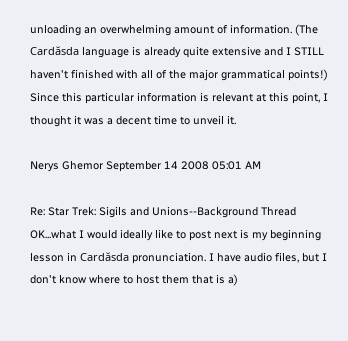unloading an overwhelming amount of information. (The Cardăsda language is already quite extensive and I STILL haven't finished with all of the major grammatical points!) Since this particular information is relevant at this point, I thought it was a decent time to unveil it.

Nerys Ghemor September 14 2008 05:01 AM

Re: Star Trek: Sigils and Unions--Background Thread
OK...what I would ideally like to post next is my beginning lesson in Cardăsda pronunciation. I have audio files, but I don't know where to host them that is a)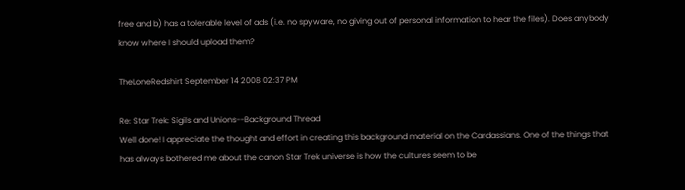free and b) has a tolerable level of ads (i.e. no spyware, no giving out of personal information to hear the files). Does anybody know where I should upload them?

TheLoneRedshirt September 14 2008 02:37 PM

Re: Star Trek: Sigils and Unions--Background Thread
Well done! I appreciate the thought and effort in creating this background material on the Cardassians. One of the things that has always bothered me about the canon Star Trek universe is how the cultures seem to be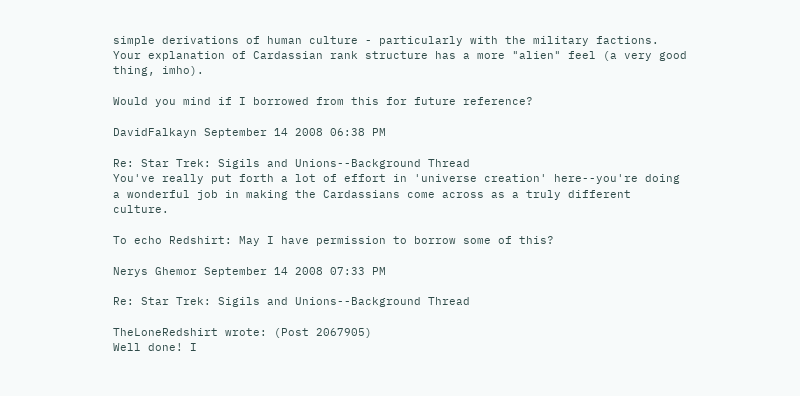simple derivations of human culture - particularly with the military factions. Your explanation of Cardassian rank structure has a more "alien" feel (a very good thing, imho).

Would you mind if I borrowed from this for future reference?

DavidFalkayn September 14 2008 06:38 PM

Re: Star Trek: Sigils and Unions--Background Thread
You've really put forth a lot of effort in 'universe creation' here--you're doing a wonderful job in making the Cardassians come across as a truly different culture.

To echo Redshirt: May I have permission to borrow some of this?

Nerys Ghemor September 14 2008 07:33 PM

Re: Star Trek: Sigils and Unions--Background Thread

TheLoneRedshirt wrote: (Post 2067905)
Well done! I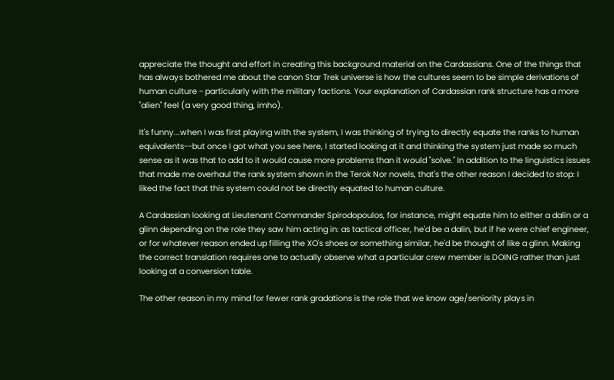appreciate the thought and effort in creating this background material on the Cardassians. One of the things that has always bothered me about the canon Star Trek universe is how the cultures seem to be simple derivations of human culture - particularly with the military factions. Your explanation of Cardassian rank structure has a more "alien" feel (a very good thing, imho).

It's funny...when I was first playing with the system, I was thinking of trying to directly equate the ranks to human equivalents--but once I got what you see here, I started looking at it and thinking the system just made so much sense as it was that to add to it would cause more problems than it would "solve." In addition to the linguistics issues that made me overhaul the rank system shown in the Terok Nor novels, that's the other reason I decided to stop: I liked the fact that this system could not be directly equated to human culture.

A Cardassian looking at Lieutenant Commander Spirodopoulos, for instance, might equate him to either a dalin or a glinn depending on the role they saw him acting in: as tactical officer, he'd be a dalin, but if he were chief engineer, or for whatever reason ended up filling the XO's shoes or something similar, he'd be thought of like a glinn. Making the correct translation requires one to actually observe what a particular crew member is DOING rather than just looking at a conversion table.

The other reason in my mind for fewer rank gradations is the role that we know age/seniority plays in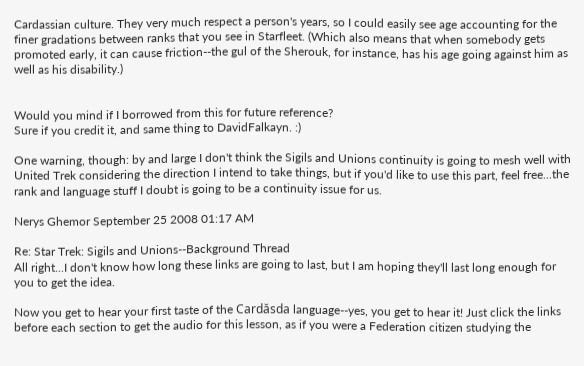Cardassian culture. They very much respect a person's years, so I could easily see age accounting for the finer gradations between ranks that you see in Starfleet. (Which also means that when somebody gets promoted early, it can cause friction--the gul of the Sherouk, for instance, has his age going against him as well as his disability.)


Would you mind if I borrowed from this for future reference?
Sure if you credit it, and same thing to DavidFalkayn. :)

One warning, though: by and large I don't think the Sigils and Unions continuity is going to mesh well with United Trek considering the direction I intend to take things, but if you'd like to use this part, feel free...the rank and language stuff I doubt is going to be a continuity issue for us.

Nerys Ghemor September 25 2008 01:17 AM

Re: Star Trek: Sigils and Unions--Background Thread
All right...I don't know how long these links are going to last, but I am hoping they'll last long enough for you to get the idea.

Now you get to hear your first taste of the Cardăsda language--yes, you get to hear it! Just click the links before each section to get the audio for this lesson, as if you were a Federation citizen studying the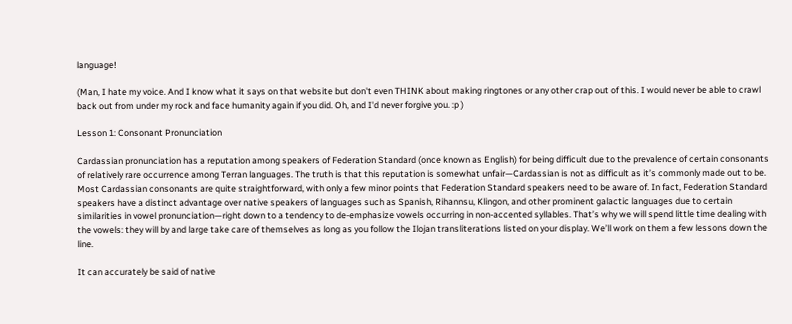language!

(Man, I hate my voice. And I know what it says on that website but don't even THINK about making ringtones or any other crap out of this. I would never be able to crawl back out from under my rock and face humanity again if you did. Oh, and I'd never forgive you. :p )

Lesson 1: Consonant Pronunciation

Cardassian pronunciation has a reputation among speakers of Federation Standard (once known as English) for being difficult due to the prevalence of certain consonants of relatively rare occurrence among Terran languages. The truth is that this reputation is somewhat unfair—Cardassian is not as difficult as it’s commonly made out to be. Most Cardassian consonants are quite straightforward, with only a few minor points that Federation Standard speakers need to be aware of. In fact, Federation Standard speakers have a distinct advantage over native speakers of languages such as Spanish, Rihannsu, Klingon, and other prominent galactic languages due to certain similarities in vowel pronunciation—right down to a tendency to de-emphasize vowels occurring in non-accented syllables. That’s why we will spend little time dealing with the vowels: they will by and large take care of themselves as long as you follow the Ilojan transliterations listed on your display. We’ll work on them a few lessons down the line.

It can accurately be said of native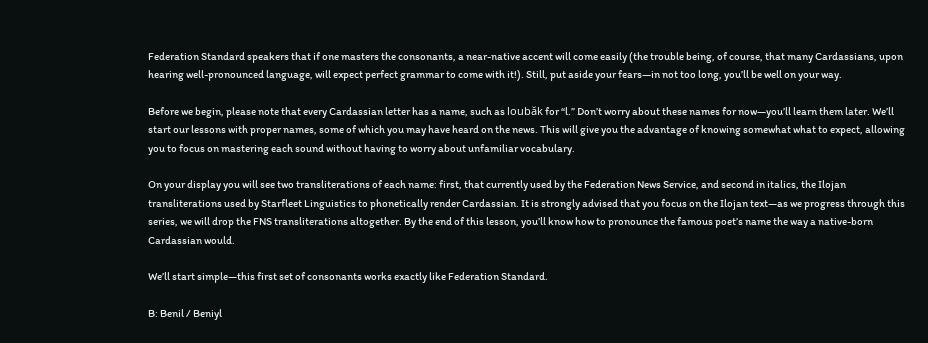Federation Standard speakers that if one masters the consonants, a near-native accent will come easily (the trouble being, of course, that many Cardassians, upon hearing well-pronounced language, will expect perfect grammar to come with it!). Still, put aside your fears—in not too long, you’ll be well on your way.

Before we begin, please note that every Cardassian letter has a name, such as loubăk for “l.” Don’t worry about these names for now—you’ll learn them later. We’ll start our lessons with proper names, some of which you may have heard on the news. This will give you the advantage of knowing somewhat what to expect, allowing you to focus on mastering each sound without having to worry about unfamiliar vocabulary.

On your display you will see two transliterations of each name: first, that currently used by the Federation News Service, and second in italics, the Ilojan transliterations used by Starfleet Linguistics to phonetically render Cardassian. It is strongly advised that you focus on the Ilojan text—as we progress through this series, we will drop the FNS transliterations altogether. By the end of this lesson, you’ll know how to pronounce the famous poet’s name the way a native-born Cardassian would.

We’ll start simple—this first set of consonants works exactly like Federation Standard.

B: Benil / Beniyl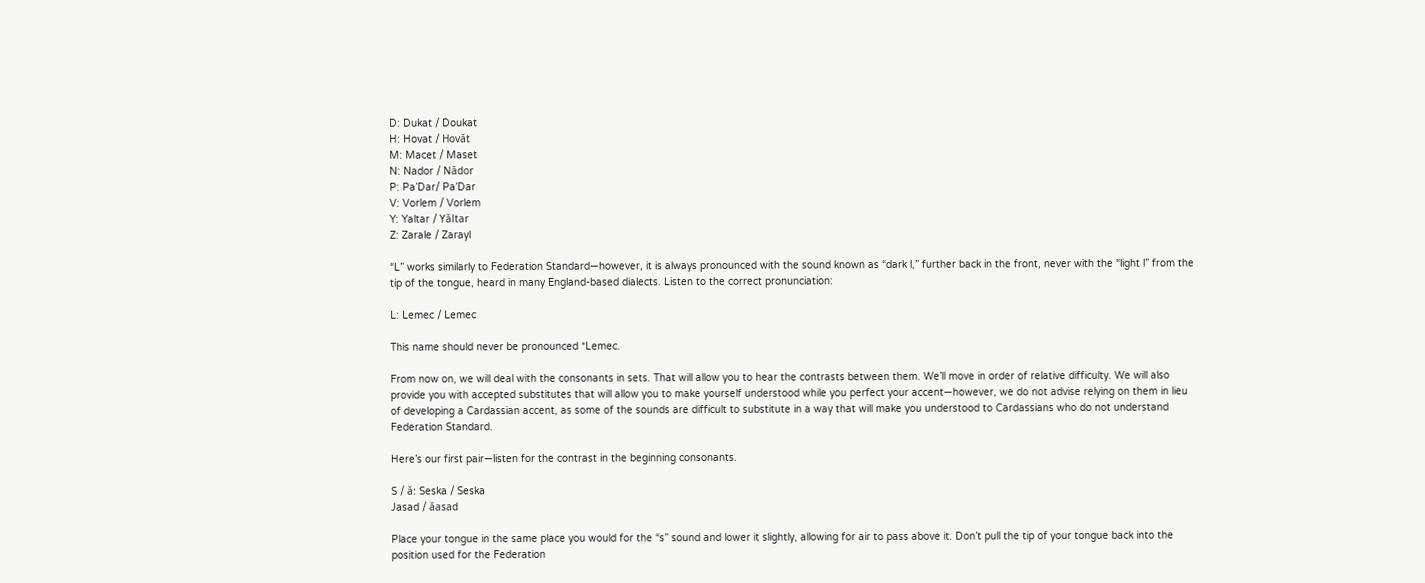D: Dukat / Doukat
H: Hovat / Hovăt
M: Macet / Maset
N: Nador / Nădor
P: Pa’Dar/ Pa’Dar
V: Vorlem / Vorlem
Y: Yaltar / Yăltar
Z: Zarale / Zarayl

“L” works similarly to Federation Standard—however, it is always pronounced with the sound known as “dark l,” further back in the front, never with the “light l” from the tip of the tongue, heard in many England-based dialects. Listen to the correct pronunciation:

L: Lemec / Lemec

This name should never be pronounced *Lemec.

From now on, we will deal with the consonants in sets. That will allow you to hear the contrasts between them. We’ll move in order of relative difficulty. We will also provide you with accepted substitutes that will allow you to make yourself understood while you perfect your accent—however, we do not advise relying on them in lieu of developing a Cardassian accent, as some of the sounds are difficult to substitute in a way that will make you understood to Cardassians who do not understand Federation Standard.

Here’s our first pair—listen for the contrast in the beginning consonants.

S / ă: Seska / Seska
Jasad / ăasad

Place your tongue in the same place you would for the “s” sound and lower it slightly, allowing for air to pass above it. Don’t pull the tip of your tongue back into the position used for the Federation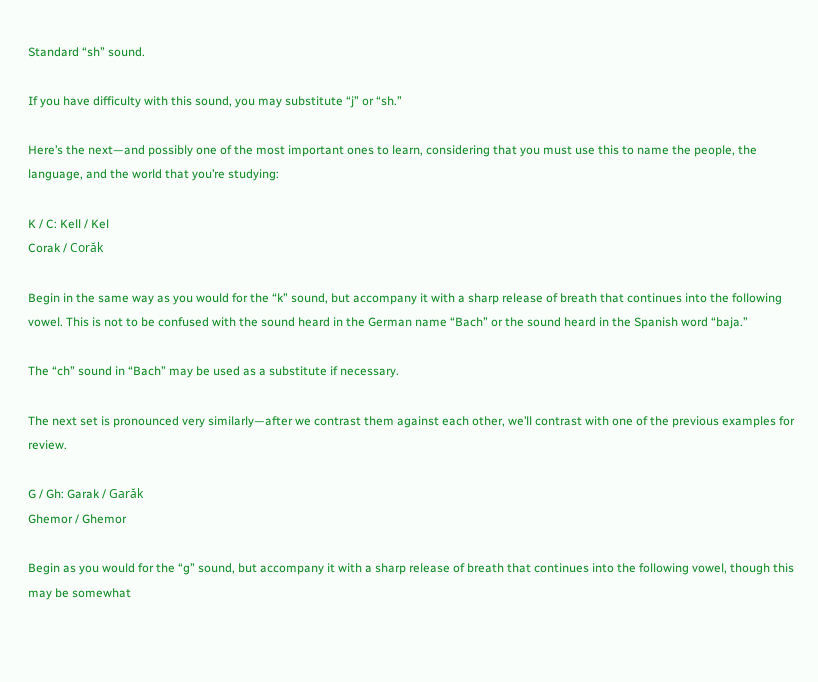Standard “sh” sound.

If you have difficulty with this sound, you may substitute “j” or “sh.”

Here’s the next—and possibly one of the most important ones to learn, considering that you must use this to name the people, the language, and the world that you’re studying:

K / C: Kell / Kel
Corak / Corăk

Begin in the same way as you would for the “k” sound, but accompany it with a sharp release of breath that continues into the following vowel. This is not to be confused with the sound heard in the German name “Bach” or the sound heard in the Spanish word “baja.”

The “ch” sound in “Bach” may be used as a substitute if necessary.

The next set is pronounced very similarly—after we contrast them against each other, we’ll contrast with one of the previous examples for review.

G / Gh: Garak / Garăk
Ghemor / Ghemor

Begin as you would for the “g” sound, but accompany it with a sharp release of breath that continues into the following vowel, though this may be somewhat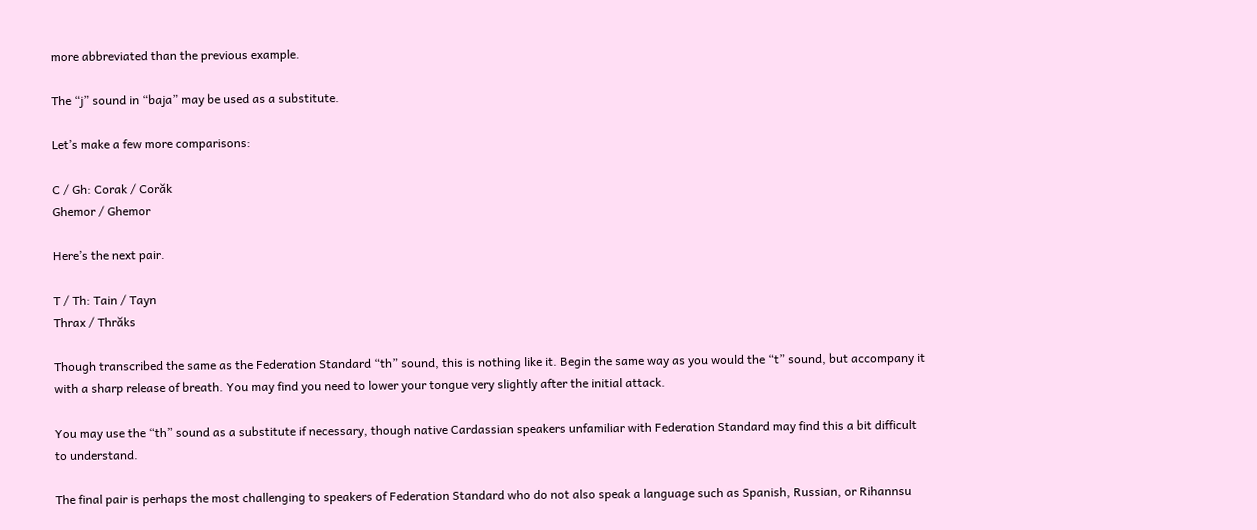more abbreviated than the previous example.

The “j” sound in “baja” may be used as a substitute.

Let’s make a few more comparisons:

C / Gh: Corak / Corăk
Ghemor / Ghemor

Here’s the next pair.

T / Th: Tain / Tayn
Thrax / Thrăks

Though transcribed the same as the Federation Standard “th” sound, this is nothing like it. Begin the same way as you would the “t” sound, but accompany it with a sharp release of breath. You may find you need to lower your tongue very slightly after the initial attack.

You may use the “th” sound as a substitute if necessary, though native Cardassian speakers unfamiliar with Federation Standard may find this a bit difficult to understand.

The final pair is perhaps the most challenging to speakers of Federation Standard who do not also speak a language such as Spanish, Russian, or Rihannsu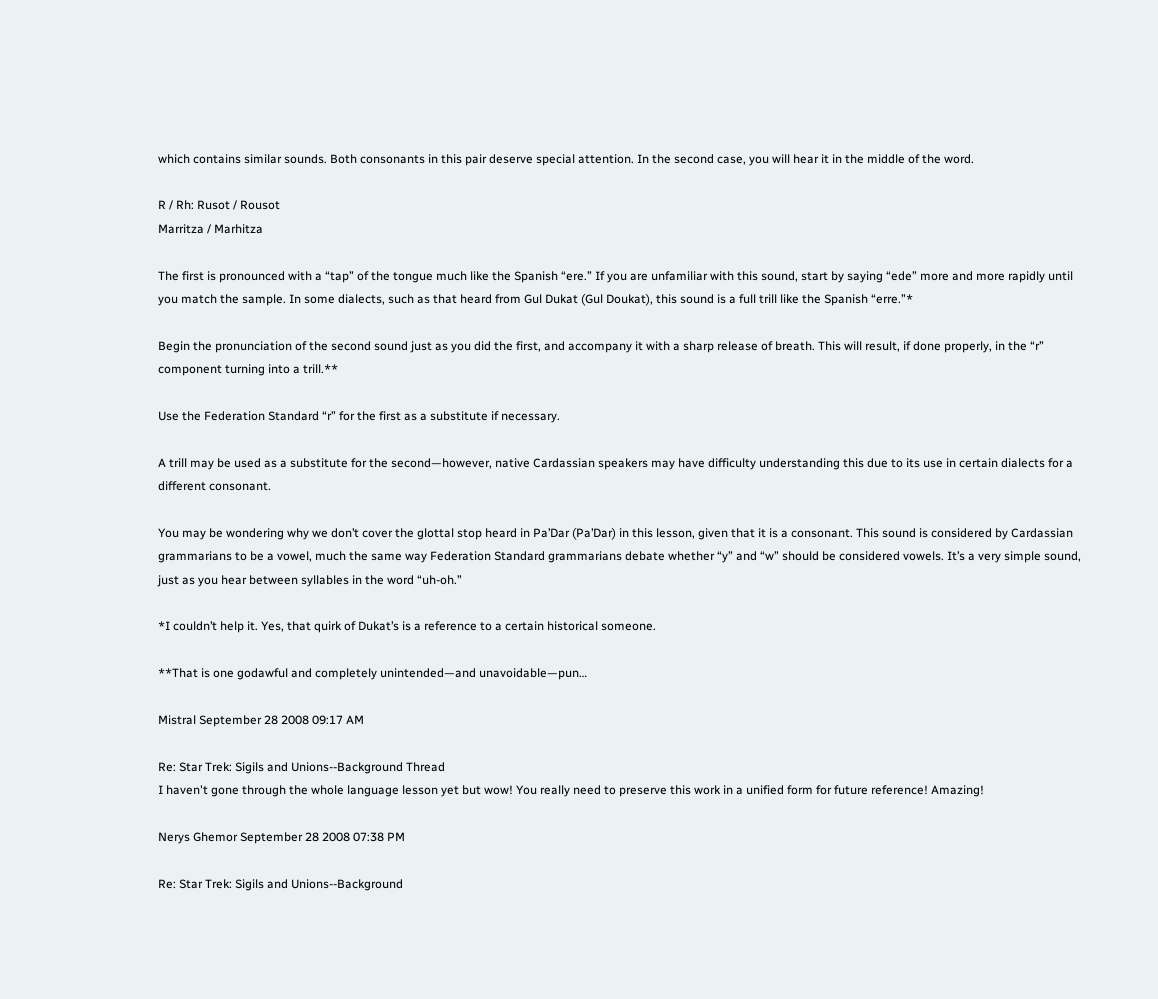which contains similar sounds. Both consonants in this pair deserve special attention. In the second case, you will hear it in the middle of the word.

R / Rh: Rusot / Rousot
Marritza / Marhitza

The first is pronounced with a “tap” of the tongue much like the Spanish “ere.” If you are unfamiliar with this sound, start by saying “ede” more and more rapidly until you match the sample. In some dialects, such as that heard from Gul Dukat (Gul Doukat), this sound is a full trill like the Spanish “erre.”*

Begin the pronunciation of the second sound just as you did the first, and accompany it with a sharp release of breath. This will result, if done properly, in the “r” component turning into a trill.**

Use the Federation Standard “r” for the first as a substitute if necessary.

A trill may be used as a substitute for the second—however, native Cardassian speakers may have difficulty understanding this due to its use in certain dialects for a different consonant.

You may be wondering why we don’t cover the glottal stop heard in Pa’Dar (Pa’Dar) in this lesson, given that it is a consonant. This sound is considered by Cardassian grammarians to be a vowel, much the same way Federation Standard grammarians debate whether “y” and “w” should be considered vowels. It’s a very simple sound, just as you hear between syllables in the word “uh-oh.”

*I couldn’t help it. Yes, that quirk of Dukat’s is a reference to a certain historical someone.

**That is one godawful and completely unintended—and unavoidable—pun…

Mistral September 28 2008 09:17 AM

Re: Star Trek: Sigils and Unions--Background Thread
I haven't gone through the whole language lesson yet but wow! You really need to preserve this work in a unified form for future reference! Amazing!

Nerys Ghemor September 28 2008 07:38 PM

Re: Star Trek: Sigils and Unions--Background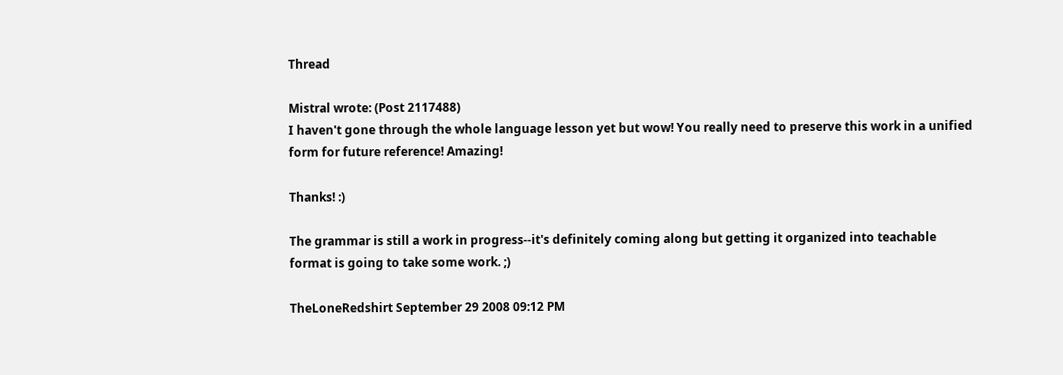Thread

Mistral wrote: (Post 2117488)
I haven't gone through the whole language lesson yet but wow! You really need to preserve this work in a unified form for future reference! Amazing!

Thanks! :)

The grammar is still a work in progress--it's definitely coming along but getting it organized into teachable format is going to take some work. ;)

TheLoneRedshirt September 29 2008 09:12 PM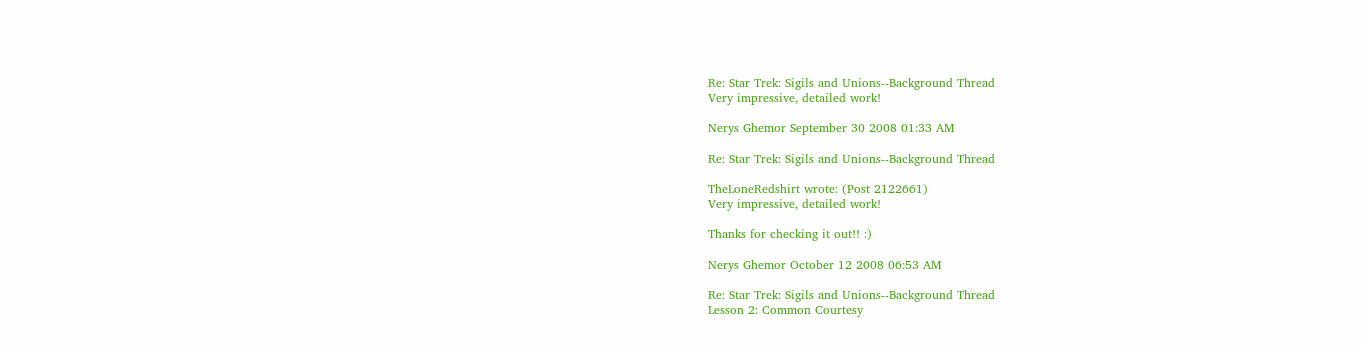Re: Star Trek: Sigils and Unions--Background Thread
Very impressive, detailed work!

Nerys Ghemor September 30 2008 01:33 AM

Re: Star Trek: Sigils and Unions--Background Thread

TheLoneRedshirt wrote: (Post 2122661)
Very impressive, detailed work!

Thanks for checking it out!! :)

Nerys Ghemor October 12 2008 06:53 AM

Re: Star Trek: Sigils and Unions--Background Thread
Lesson 2: Common Courtesy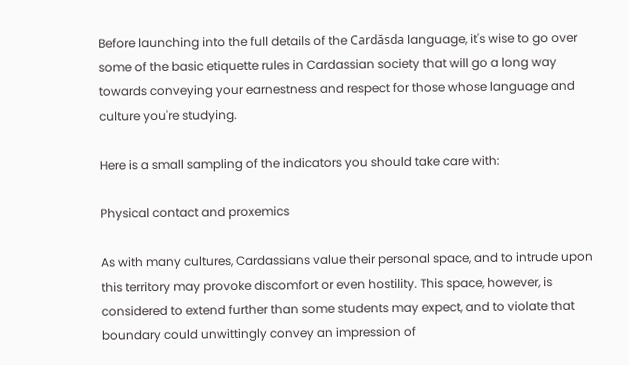Before launching into the full details of the Cardăsda language, it's wise to go over some of the basic etiquette rules in Cardassian society that will go a long way towards conveying your earnestness and respect for those whose language and culture you're studying.

Here is a small sampling of the indicators you should take care with:

Physical contact and proxemics

As with many cultures, Cardassians value their personal space, and to intrude upon this territory may provoke discomfort or even hostility. This space, however, is considered to extend further than some students may expect, and to violate that boundary could unwittingly convey an impression of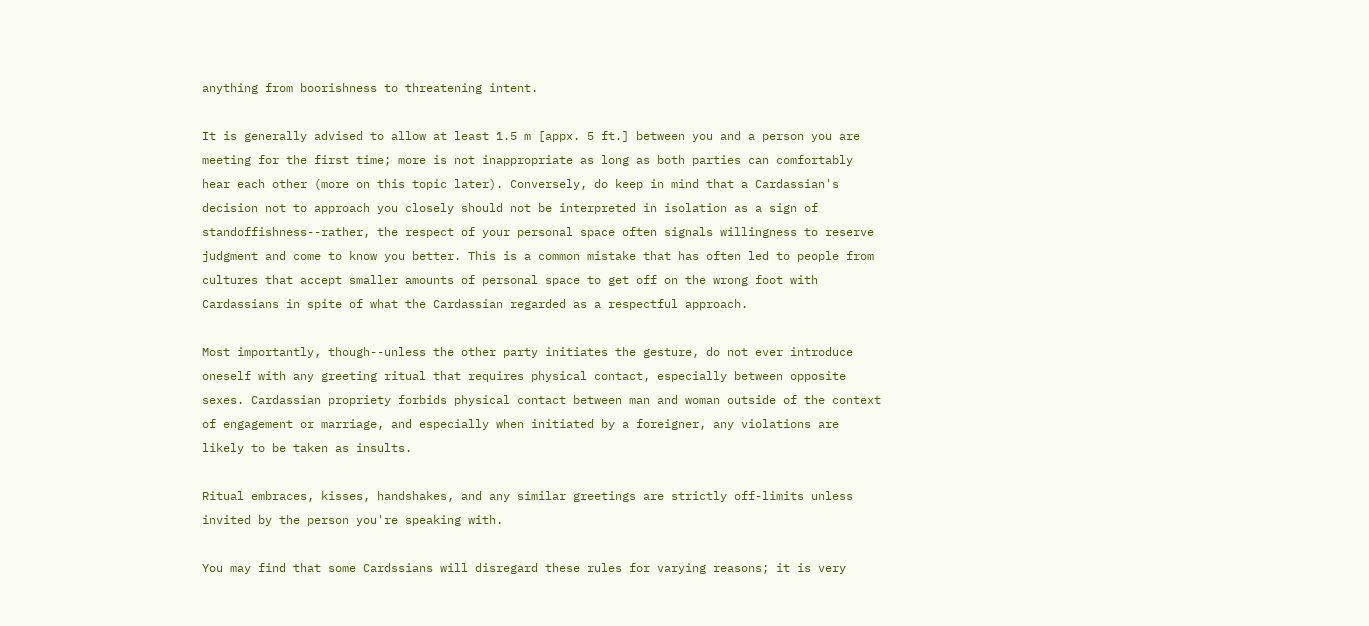anything from boorishness to threatening intent.

It is generally advised to allow at least 1.5 m [appx. 5 ft.] between you and a person you are meeting for the first time; more is not inappropriate as long as both parties can comfortably hear each other (more on this topic later). Conversely, do keep in mind that a Cardassian's decision not to approach you closely should not be interpreted in isolation as a sign of standoffishness--rather, the respect of your personal space often signals willingness to reserve judgment and come to know you better. This is a common mistake that has often led to people from cultures that accept smaller amounts of personal space to get off on the wrong foot with Cardassians in spite of what the Cardassian regarded as a respectful approach.

Most importantly, though--unless the other party initiates the gesture, do not ever introduce oneself with any greeting ritual that requires physical contact, especially between opposite sexes. Cardassian propriety forbids physical contact between man and woman outside of the context of engagement or marriage, and especially when initiated by a foreigner, any violations are likely to be taken as insults.

Ritual embraces, kisses, handshakes, and any similar greetings are strictly off-limits unless invited by the person you're speaking with.

You may find that some Cardssians will disregard these rules for varying reasons; it is very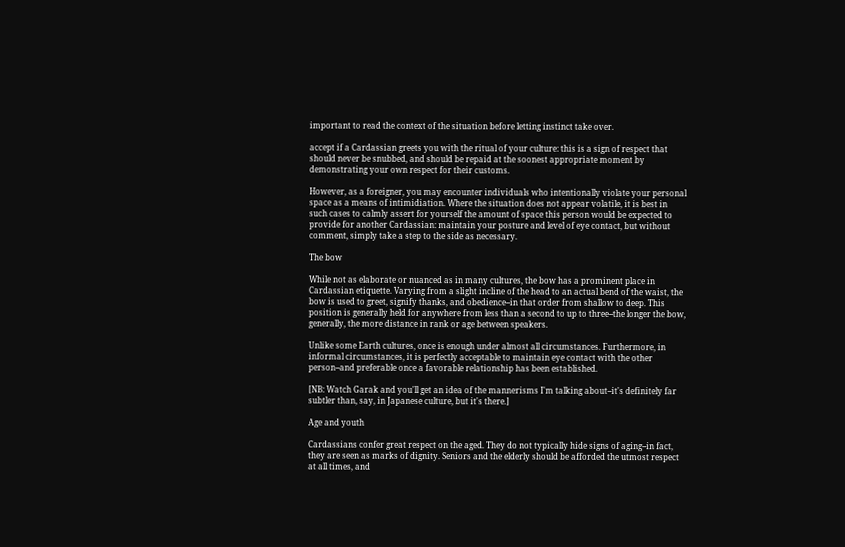important to read the context of the situation before letting instinct take over.

accept if a Cardassian greets you with the ritual of your culture: this is a sign of respect that should never be snubbed, and should be repaid at the soonest appropriate moment by demonstrating your own respect for their customs.

However, as a foreigner, you may encounter individuals who intentionally violate your personal space as a means of intimidiation. Where the situation does not appear volatile, it is best in such cases to calmly assert for yourself the amount of space this person would be expected to provide for another Cardassian: maintain your posture and level of eye contact, but without comment, simply take a step to the side as necessary.

The bow

While not as elaborate or nuanced as in many cultures, the bow has a prominent place in Cardassian etiquette. Varying from a slight incline of the head to an actual bend of the waist, the bow is used to greet, signify thanks, and obedience--in that order from shallow to deep. This position is generally held for anywhere from less than a second to up to three--the longer the bow, generally, the more distance in rank or age between speakers.

Unlike some Earth cultures, once is enough under almost all circumstances. Furthermore, in informal circumstances, it is perfectly acceptable to maintain eye contact with the other person--and preferable once a favorable relationship has been established.

[NB: Watch Garak and you'll get an idea of the mannerisms I'm talking about--it's definitely far subtler than, say, in Japanese culture, but it's there.]

Age and youth

Cardassians confer great respect on the aged. They do not typically hide signs of aging--in fact, they are seen as marks of dignity. Seniors and the elderly should be afforded the utmost respect at all times, and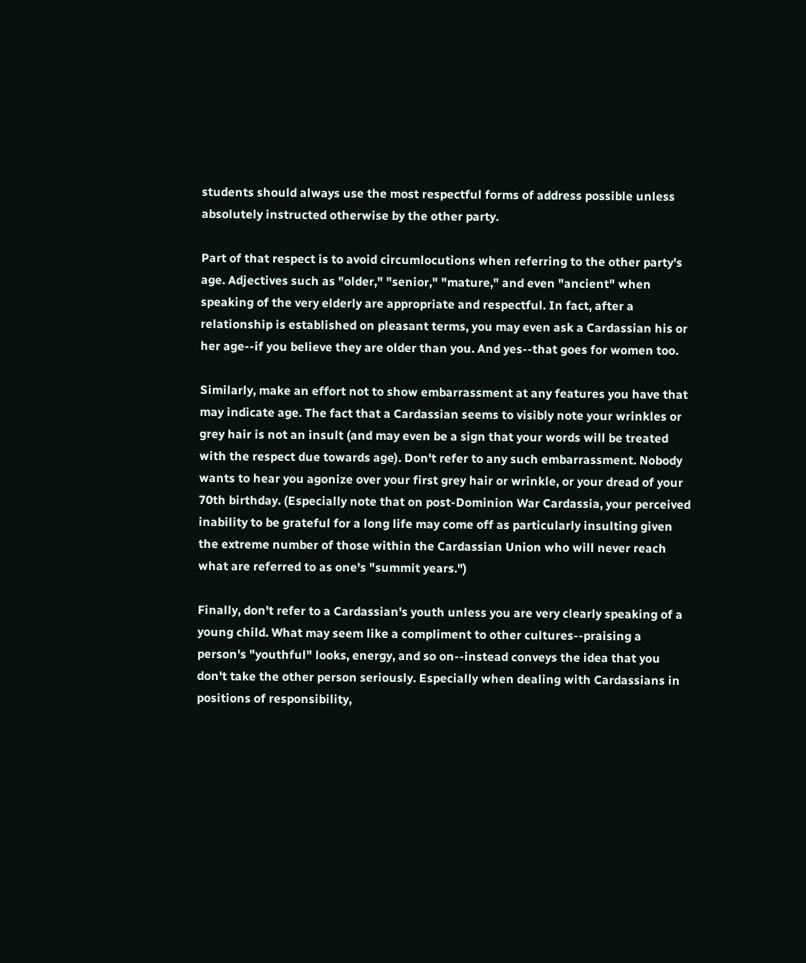students should always use the most respectful forms of address possible unless absolutely instructed otherwise by the other party.

Part of that respect is to avoid circumlocutions when referring to the other party's age. Adjectives such as "older," "senior," "mature," and even "ancient" when speaking of the very elderly are appropriate and respectful. In fact, after a relationship is established on pleasant terms, you may even ask a Cardassian his or her age--if you believe they are older than you. And yes--that goes for women too.

Similarly, make an effort not to show embarrassment at any features you have that may indicate age. The fact that a Cardassian seems to visibly note your wrinkles or grey hair is not an insult (and may even be a sign that your words will be treated with the respect due towards age). Don't refer to any such embarrassment. Nobody wants to hear you agonize over your first grey hair or wrinkle, or your dread of your 70th birthday. (Especially note that on post-Dominion War Cardassia, your perceived inability to be grateful for a long life may come off as particularly insulting given the extreme number of those within the Cardassian Union who will never reach what are referred to as one's "summit years.")

Finally, don't refer to a Cardassian's youth unless you are very clearly speaking of a young child. What may seem like a compliment to other cultures--praising a person's "youthful" looks, energy, and so on--instead conveys the idea that you don't take the other person seriously. Especially when dealing with Cardassians in positions of responsibility,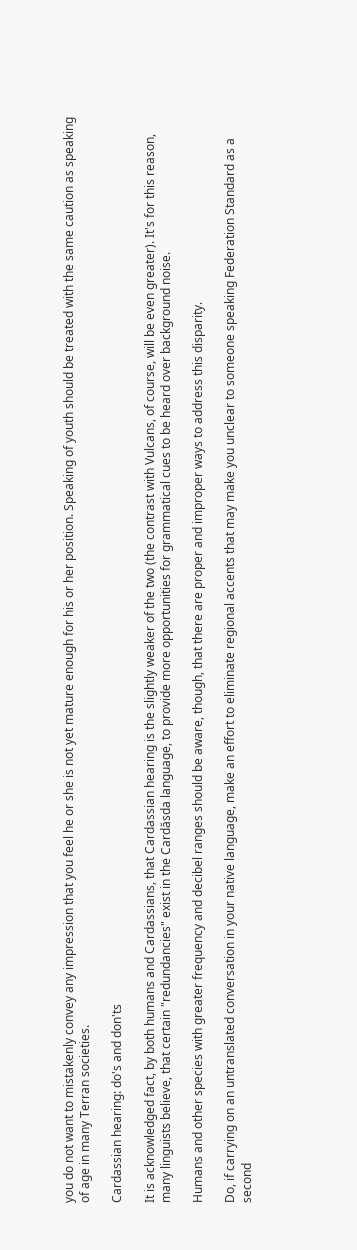you do not want to mistakenly convey any impression that you feel he or she is not yet mature enough for his or her position. Speaking of youth should be treated with the same caution as speaking of age in many Terran societies.

Cardassian hearing: do's and don'ts

It is acknowledged fact, by both humans and Cardassians, that Cardassian hearing is the slightly weaker of the two (the contrast with Vulcans, of course, will be even greater). It's for this reason, many linguists believe, that certain "redundancies" exist in the Cardăsda language, to provide more opportunities for grammatical cues to be heard over background noise.

Humans and other species with greater frequency and decibel ranges should be aware, though, that there are proper and improper ways to address this disparity.

Do, if carrying on an untranslated conversation in your native language, make an effort to eliminate regional accents that may make you unclear to someone speaking Federation Standard as a second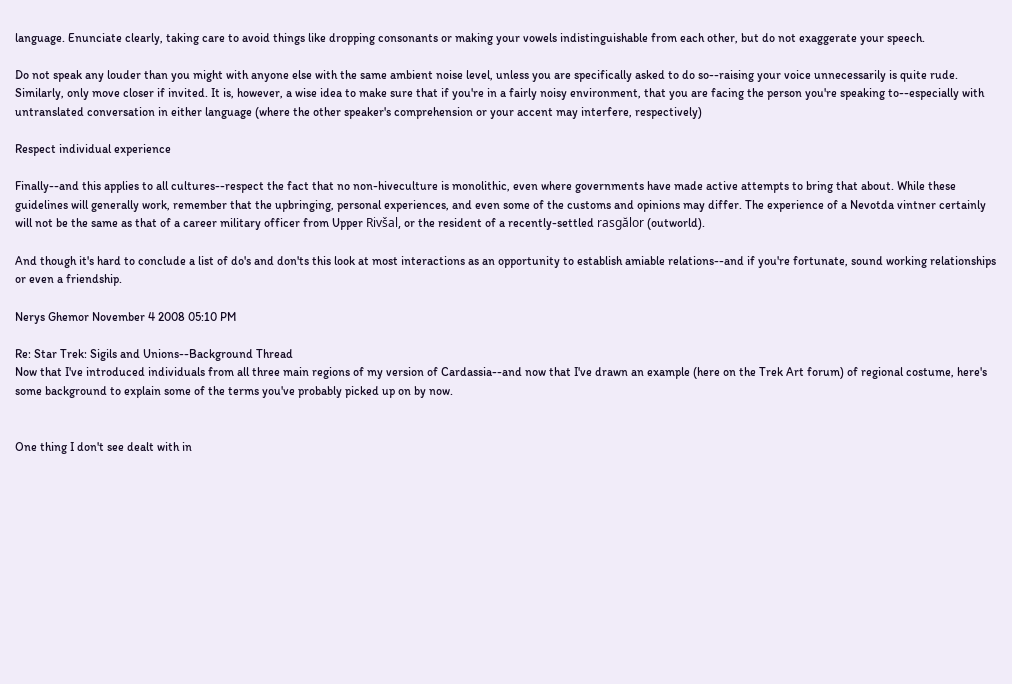language. Enunciate clearly, taking care to avoid things like dropping consonants or making your vowels indistinguishable from each other, but do not exaggerate your speech.

Do not speak any louder than you might with anyone else with the same ambient noise level, unless you are specifically asked to do so--raising your voice unnecessarily is quite rude. Similarly, only move closer if invited. It is, however, a wise idea to make sure that if you're in a fairly noisy environment, that you are facing the person you're speaking to--especially with untranslated conversation in either language (where the other speaker's comprehension or your accent may interfere, respectively)

Respect individual experience

Finally--and this applies to all cultures--respect the fact that no non-hiveculture is monolithic, even where governments have made active attempts to bring that about. While these guidelines will generally work, remember that the upbringing, personal experiences, and even some of the customs and opinions may differ. The experience of a Nevotda vintner certainly will not be the same as that of a career military officer from Upper Rivšal, or the resident of a recently-settled rasgălor (outworld).

And though it's hard to conclude a list of do's and don'ts this look at most interactions as an opportunity to establish amiable relations--and if you're fortunate, sound working relationships or even a friendship.

Nerys Ghemor November 4 2008 05:10 PM

Re: Star Trek: Sigils and Unions--Background Thread
Now that I've introduced individuals from all three main regions of my version of Cardassia--and now that I've drawn an example (here on the Trek Art forum) of regional costume, here's some background to explain some of the terms you've probably picked up on by now.


One thing I don't see dealt with in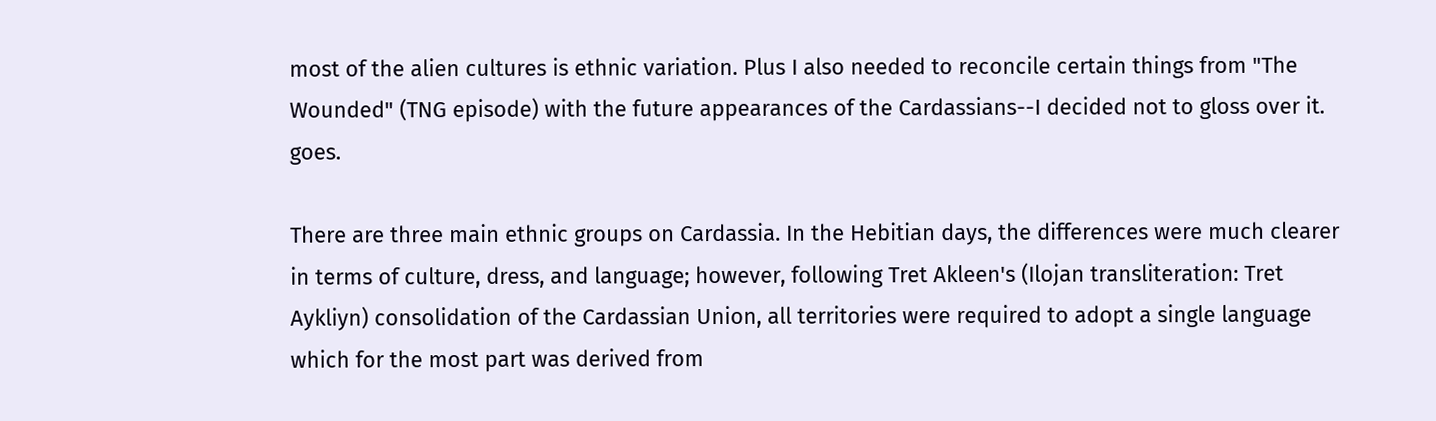most of the alien cultures is ethnic variation. Plus I also needed to reconcile certain things from "The Wounded" (TNG episode) with the future appearances of the Cardassians--I decided not to gloss over it. goes.

There are three main ethnic groups on Cardassia. In the Hebitian days, the differences were much clearer in terms of culture, dress, and language; however, following Tret Akleen's (Ilojan transliteration: Tret Aykliyn) consolidation of the Cardassian Union, all territories were required to adopt a single language which for the most part was derived from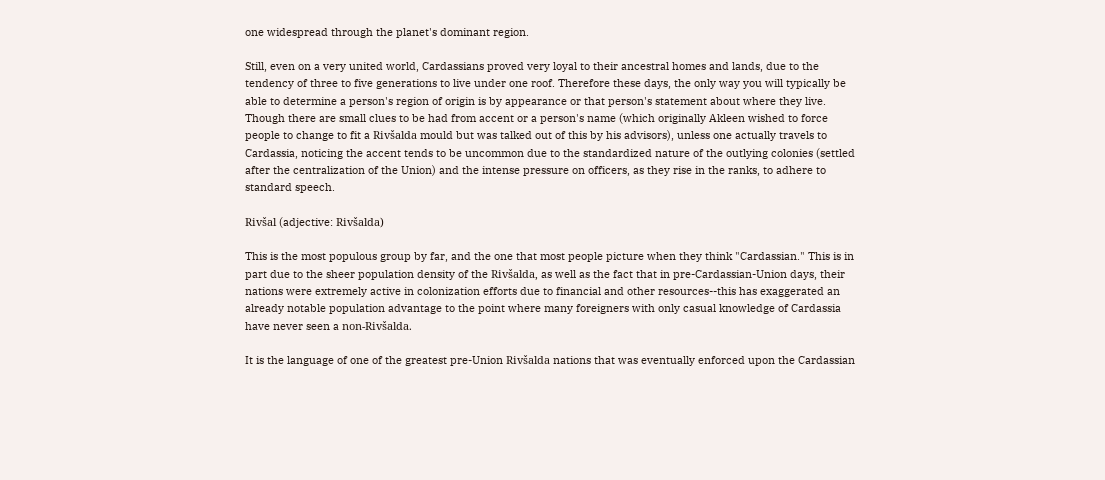one widespread through the planet's dominant region.

Still, even on a very united world, Cardassians proved very loyal to their ancestral homes and lands, due to the tendency of three to five generations to live under one roof. Therefore these days, the only way you will typically be able to determine a person's region of origin is by appearance or that person's statement about where they live. Though there are small clues to be had from accent or a person's name (which originally Akleen wished to force people to change to fit a Rivšalda mould but was talked out of this by his advisors), unless one actually travels to Cardassia, noticing the accent tends to be uncommon due to the standardized nature of the outlying colonies (settled after the centralization of the Union) and the intense pressure on officers, as they rise in the ranks, to adhere to standard speech.

Rivšal (adjective: Rivšalda)

This is the most populous group by far, and the one that most people picture when they think "Cardassian." This is in part due to the sheer population density of the Rivšalda, as well as the fact that in pre-Cardassian-Union days, their nations were extremely active in colonization efforts due to financial and other resources--this has exaggerated an already notable population advantage to the point where many foreigners with only casual knowledge of Cardassia have never seen a non-Rivšalda.

It is the language of one of the greatest pre-Union Rivšalda nations that was eventually enforced upon the Cardassian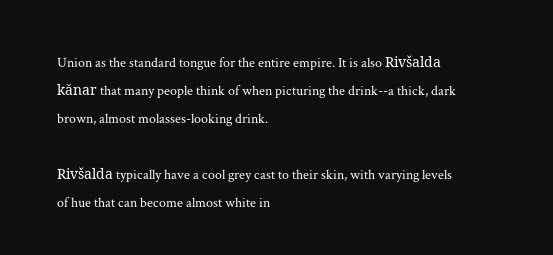Union as the standard tongue for the entire empire. It is also Rivšalda kănar that many people think of when picturing the drink--a thick, dark brown, almost molasses-looking drink.

Rivšalda typically have a cool grey cast to their skin, with varying levels of hue that can become almost white in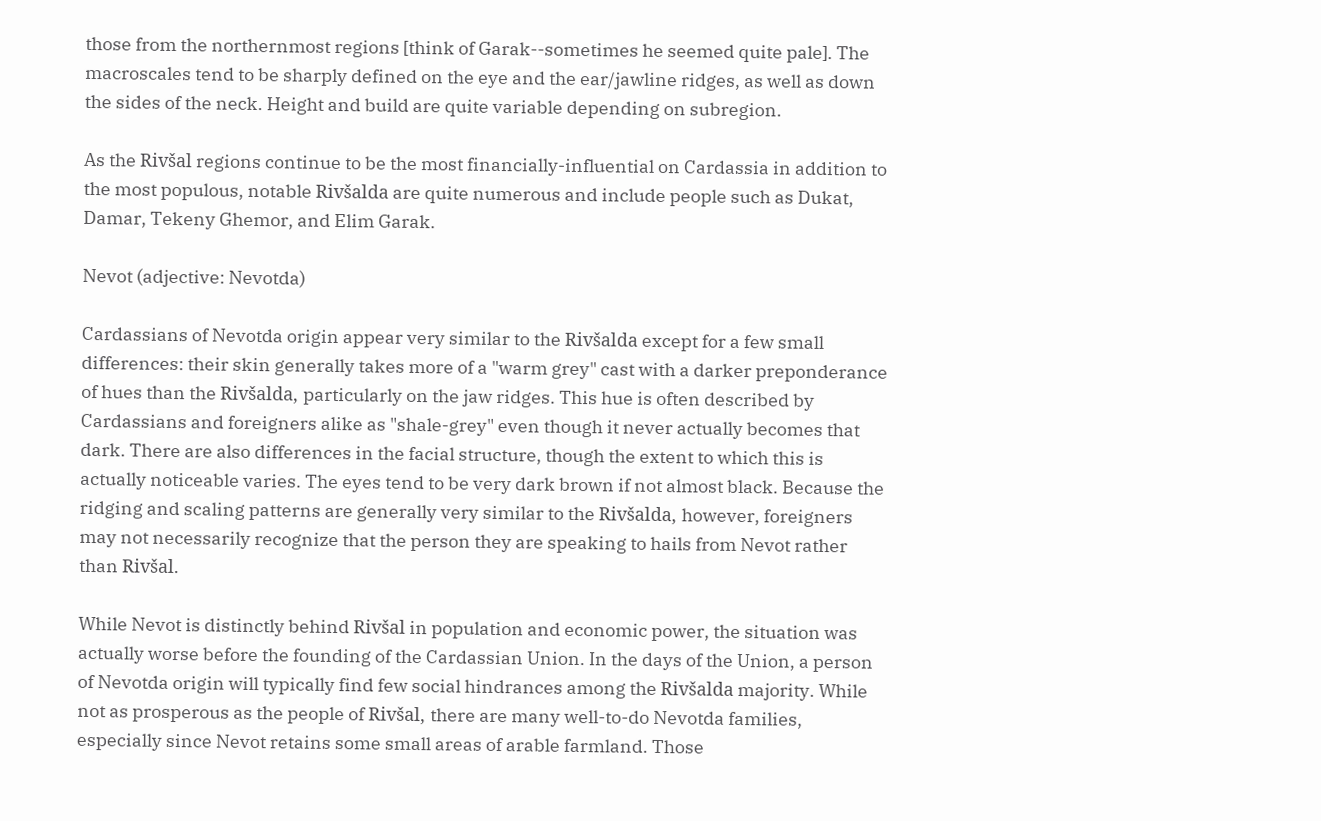those from the northernmost regions [think of Garak--sometimes he seemed quite pale]. The macroscales tend to be sharply defined on the eye and the ear/jawline ridges, as well as down the sides of the neck. Height and build are quite variable depending on subregion.

As the Rivšal regions continue to be the most financially-influential on Cardassia in addition to the most populous, notable Rivšalda are quite numerous and include people such as Dukat, Damar, Tekeny Ghemor, and Elim Garak.

Nevot (adjective: Nevotda)

Cardassians of Nevotda origin appear very similar to the Rivšalda except for a few small differences: their skin generally takes more of a "warm grey" cast with a darker preponderance of hues than the Rivšalda, particularly on the jaw ridges. This hue is often described by Cardassians and foreigners alike as "shale-grey" even though it never actually becomes that dark. There are also differences in the facial structure, though the extent to which this is actually noticeable varies. The eyes tend to be very dark brown if not almost black. Because the ridging and scaling patterns are generally very similar to the Rivšalda, however, foreigners may not necessarily recognize that the person they are speaking to hails from Nevot rather than Rivšal.

While Nevot is distinctly behind Rivšal in population and economic power, the situation was actually worse before the founding of the Cardassian Union. In the days of the Union, a person of Nevotda origin will typically find few social hindrances among the Rivšalda majority. While not as prosperous as the people of Rivšal, there are many well-to-do Nevotda families, especially since Nevot retains some small areas of arable farmland. Those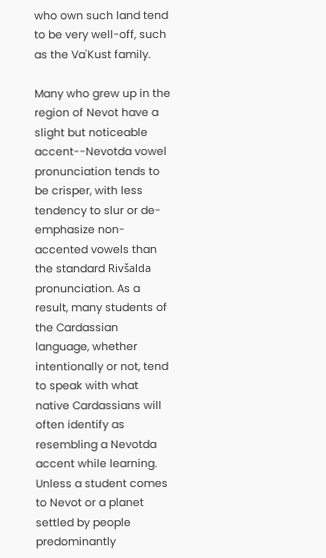who own such land tend to be very well-off, such as the Va'Kust family.

Many who grew up in the region of Nevot have a slight but noticeable accent--Nevotda vowel pronunciation tends to be crisper, with less tendency to slur or de-emphasize non-accented vowels than the standard Rivšalda pronunciation. As a result, many students of the Cardassian language, whether intentionally or not, tend to speak with what native Cardassians will often identify as resembling a Nevotda accent while learning. Unless a student comes to Nevot or a planet settled by people predominantly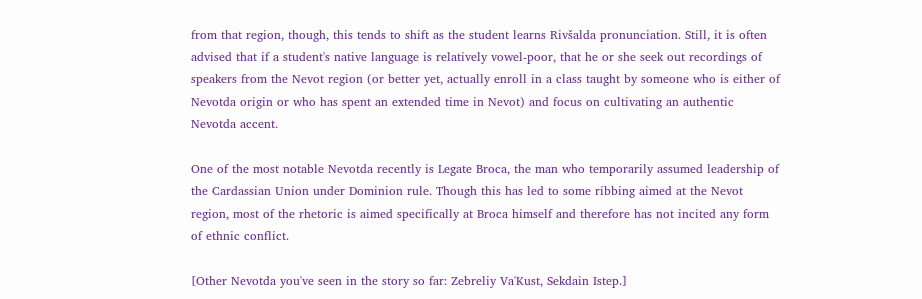from that region, though, this tends to shift as the student learns Rivšalda pronunciation. Still, it is often advised that if a student's native language is relatively vowel-poor, that he or she seek out recordings of speakers from the Nevot region (or better yet, actually enroll in a class taught by someone who is either of Nevotda origin or who has spent an extended time in Nevot) and focus on cultivating an authentic Nevotda accent.

One of the most notable Nevotda recently is Legate Broca, the man who temporarily assumed leadership of the Cardassian Union under Dominion rule. Though this has led to some ribbing aimed at the Nevot region, most of the rhetoric is aimed specifically at Broca himself and therefore has not incited any form of ethnic conflict.

[Other Nevotda you've seen in the story so far: Zebreliy Va'Kust, Sekdain Istep.]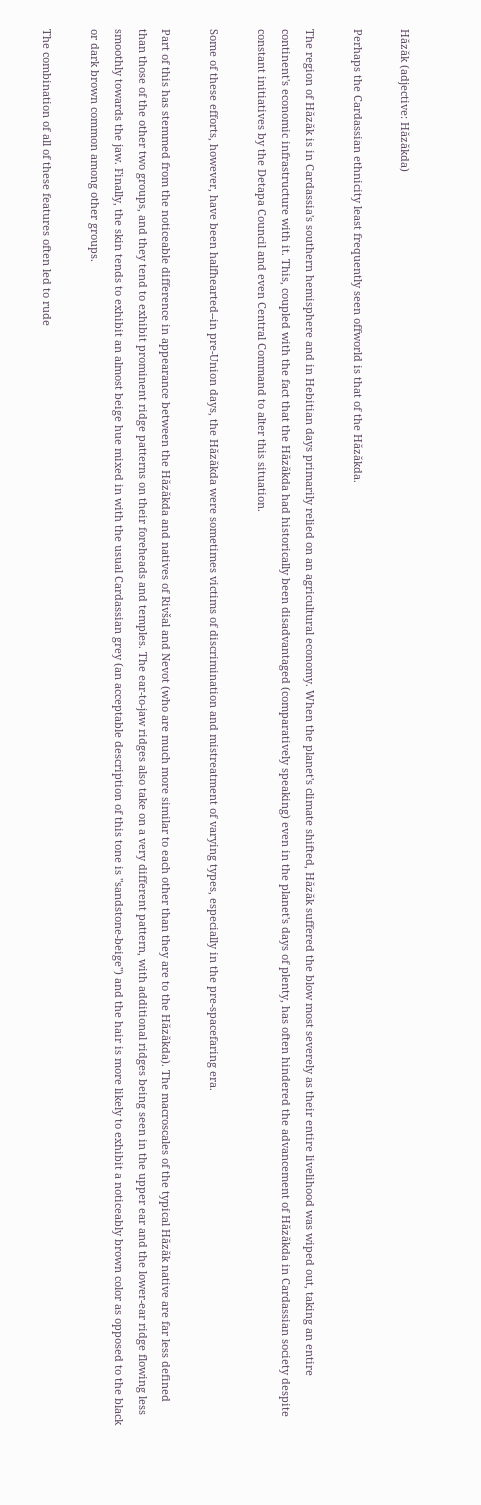Hăzăk (adjective: Hăzăkda)

Perhaps the Cardassian ethnicity least frequently seen offworld is that of the Hăzăkda.

The region of Hăzăk is in Cardassia's southern hemisphere and in Hebitian days primarily relied on an agricultural economy. When the planet's climate shifted, Hăzăk suffered the blow most severely as their entire livelihood was wiped out, taking an entire continent's economic infrastructure with it. This, coupled with the fact that the Hăzăkda had historically been disadvantaged (comparatively speaking) even in the planet's days of plenty, has often hindered the advancement of Hăzăkda in Cardassian society despite constant initiatives by the Detapa Council and even Central Command to alter this situation.

Some of these efforts, however, have been halfhearted--in pre-Union days, the Hăzăkda were sometimes victims of discrimination and mistreatment of varying types, especially in the pre-spacefaring era.

Part of this has stemmed from the noticeable difference in appearance between the Hăzăkda and natives of Rivšal and Nevot (who are much more similar to each other than they are to the Hăzăkda). The macroscales of the typical Hăzăk native are far less defined than those of the other two groups, and they tend to exhibit prominent ridge patterns on their foreheads and temples. The ear-to-jaw ridges also take on a very different pattern, with additional ridges being seen in the upper ear and the lower-ear ridge flowing less smoothly towards the jaw. Finally, the skin tends to exhibit an almost beige hue mixed in with the usual Cardassian grey (an acceptable description of this tone is "sandstone-beige") and the hair is more likely to exhibit a noticeably brown color as opposed to the black or dark brown common among other groups.

The combination of all of these features often led to rude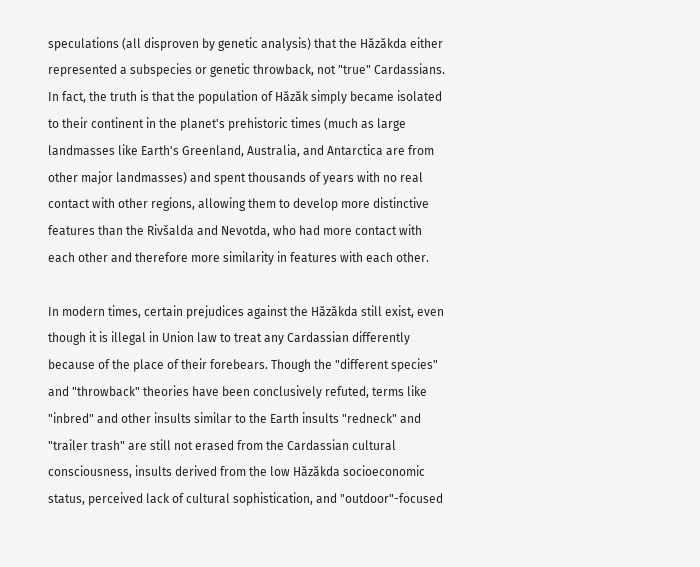speculations (all disproven by genetic analysis) that the Hăzăkda either represented a subspecies or genetic throwback, not "true" Cardassians. In fact, the truth is that the population of Hăzăk simply became isolated to their continent in the planet's prehistoric times (much as large landmasses like Earth's Greenland, Australia, and Antarctica are from other major landmasses) and spent thousands of years with no real contact with other regions, allowing them to develop more distinctive features than the Rivšalda and Nevotda, who had more contact with each other and therefore more similarity in features with each other.

In modern times, certain prejudices against the Hăzăkda still exist, even though it is illegal in Union law to treat any Cardassian differently because of the place of their forebears. Though the "different species" and "throwback" theories have been conclusively refuted, terms like "inbred" and other insults similar to the Earth insults "redneck" and "trailer trash" are still not erased from the Cardassian cultural consciousness, insults derived from the low Hăzăkda socioeconomic status, perceived lack of cultural sophistication, and "outdoor"-focused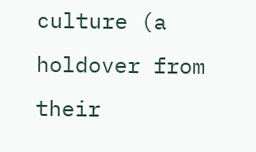culture (a holdover from their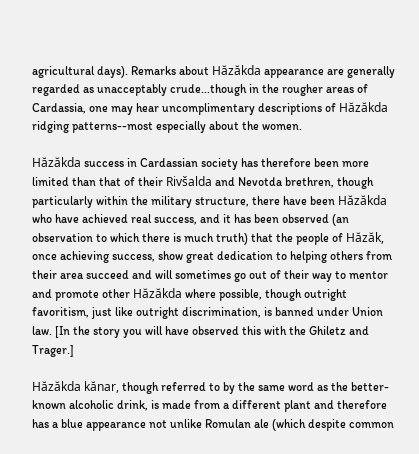agricultural days). Remarks about Hăzăkda appearance are generally regarded as unacceptably crude...though in the rougher areas of Cardassia, one may hear uncomplimentary descriptions of Hăzăkda ridging patterns--most especially about the women.

Hăzăkda success in Cardassian society has therefore been more limited than that of their Rivšalda and Nevotda brethren, though particularly within the military structure, there have been Hăzăkda who have achieved real success, and it has been observed (an observation to which there is much truth) that the people of Hăzăk, once achieving success, show great dedication to helping others from their area succeed and will sometimes go out of their way to mentor and promote other Hăzăkda where possible, though outright favoritism, just like outright discrimination, is banned under Union law. [In the story you will have observed this with the Ghiletz and Trager.]

Hăzăkda kănar, though referred to by the same word as the better-known alcoholic drink, is made from a different plant and therefore has a blue appearance not unlike Romulan ale (which despite common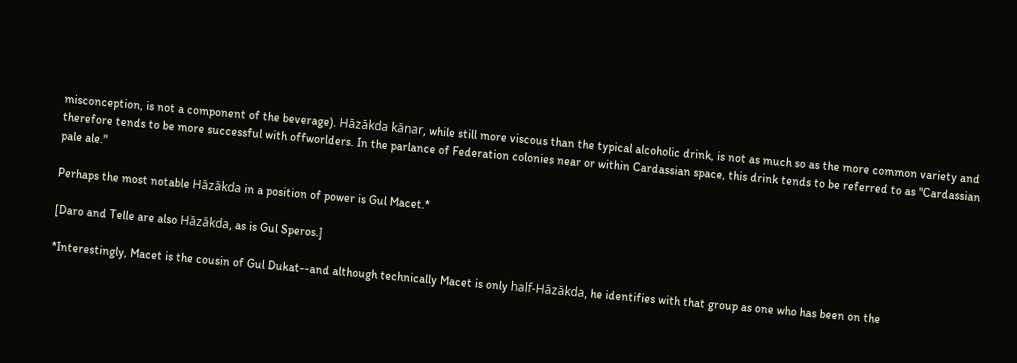misconception, is not a component of the beverage). Hăzăkda kănar, while still more viscous than the typical alcoholic drink, is not as much so as the more common variety and therefore tends to be more successful with offworlders. In the parlance of Federation colonies near or within Cardassian space, this drink tends to be referred to as "Cardassian pale ale."

Perhaps the most notable Hăzăkda in a position of power is Gul Macet.*

[Daro and Telle are also Hăzăkda, as is Gul Speros.]

*Interestingly, Macet is the cousin of Gul Dukat--and although technically Macet is only half-Hăzăkda, he identifies with that group as one who has been on the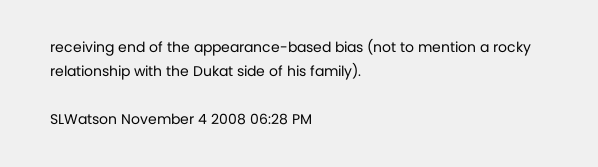receiving end of the appearance-based bias (not to mention a rocky relationship with the Dukat side of his family).

SLWatson November 4 2008 06:28 PM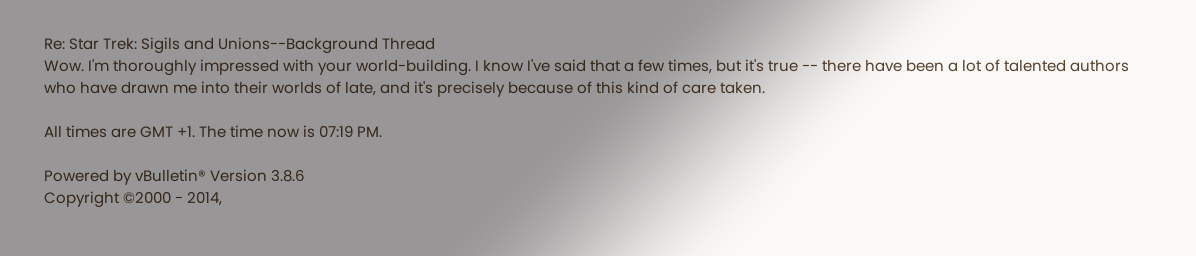Re: Star Trek: Sigils and Unions--Background Thread
Wow. I'm thoroughly impressed with your world-building. I know I've said that a few times, but it's true -- there have been a lot of talented authors who have drawn me into their worlds of late, and it's precisely because of this kind of care taken.

All times are GMT +1. The time now is 07:19 PM.

Powered by vBulletin® Version 3.8.6
Copyright ©2000 - 2014,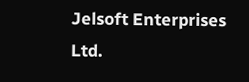Jelsoft Enterprises Ltd.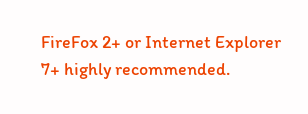FireFox 2+ or Internet Explorer 7+ highly recommended.